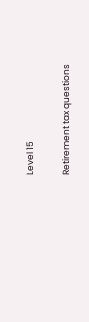Level 15

Retirement tax questions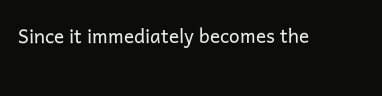Since it immediately becomes the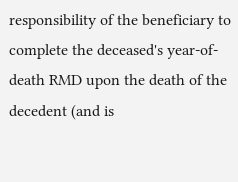responsibility of the beneficiary to complete the deceased's year-of-death RMD upon the death of the decedent (and is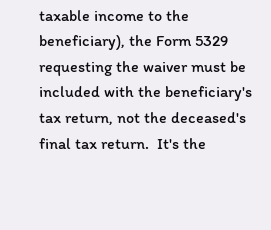taxable income to the beneficiary), the Form 5329 requesting the waiver must be included with the beneficiary's tax return, not the deceased's final tax return.  It's the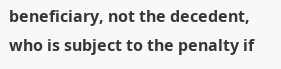beneficiary, not the decedent, who is subject to the penalty if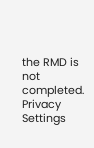the RMD is not completed.
Privacy Settings